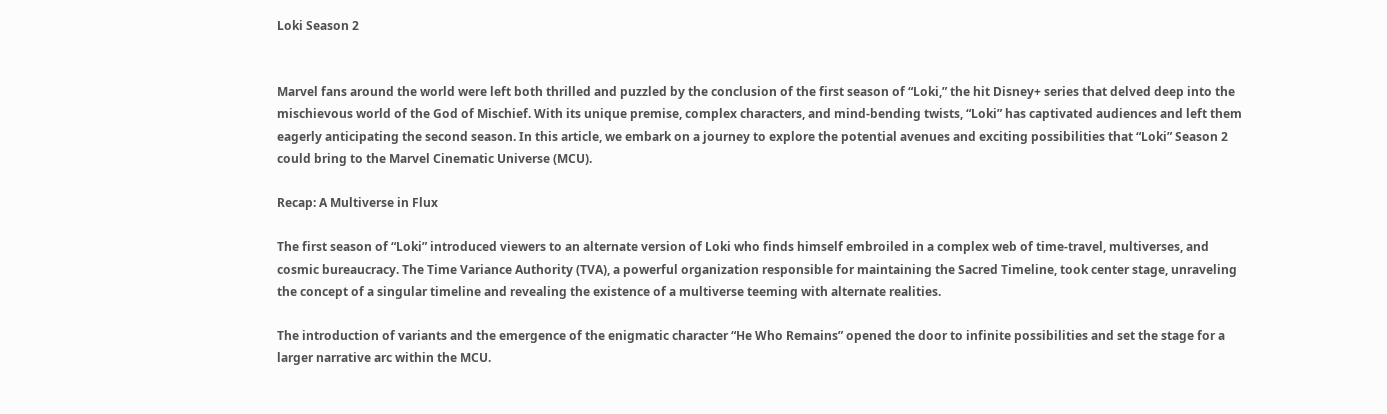Loki Season 2


Marvel fans around the world were left both thrilled and puzzled by the conclusion of the first season of “Loki,” the hit Disney+ series that delved deep into the mischievous world of the God of Mischief. With its unique premise, complex characters, and mind-bending twists, “Loki” has captivated audiences and left them eagerly anticipating the second season. In this article, we embark on a journey to explore the potential avenues and exciting possibilities that “Loki” Season 2 could bring to the Marvel Cinematic Universe (MCU).

Recap: A Multiverse in Flux

The first season of “Loki” introduced viewers to an alternate version of Loki who finds himself embroiled in a complex web of time-travel, multiverses, and cosmic bureaucracy. The Time Variance Authority (TVA), a powerful organization responsible for maintaining the Sacred Timeline, took center stage, unraveling the concept of a singular timeline and revealing the existence of a multiverse teeming with alternate realities.

The introduction of variants and the emergence of the enigmatic character “He Who Remains” opened the door to infinite possibilities and set the stage for a larger narrative arc within the MCU.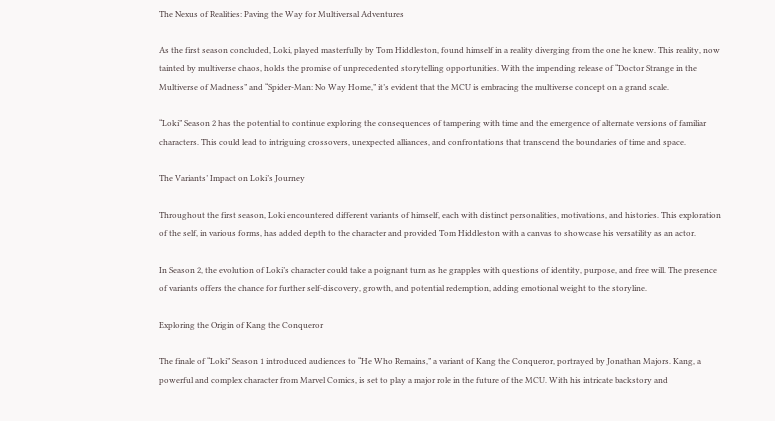The Nexus of Realities: Paving the Way for Multiversal Adventures

As the first season concluded, Loki, played masterfully by Tom Hiddleston, found himself in a reality diverging from the one he knew. This reality, now tainted by multiverse chaos, holds the promise of unprecedented storytelling opportunities. With the impending release of “Doctor Strange in the Multiverse of Madness” and “Spider-Man: No Way Home,” it’s evident that the MCU is embracing the multiverse concept on a grand scale.

“Loki” Season 2 has the potential to continue exploring the consequences of tampering with time and the emergence of alternate versions of familiar characters. This could lead to intriguing crossovers, unexpected alliances, and confrontations that transcend the boundaries of time and space.

The Variants’ Impact on Loki’s Journey

Throughout the first season, Loki encountered different variants of himself, each with distinct personalities, motivations, and histories. This exploration of the self, in various forms, has added depth to the character and provided Tom Hiddleston with a canvas to showcase his versatility as an actor.

In Season 2, the evolution of Loki’s character could take a poignant turn as he grapples with questions of identity, purpose, and free will. The presence of variants offers the chance for further self-discovery, growth, and potential redemption, adding emotional weight to the storyline.

Exploring the Origin of Kang the Conqueror

The finale of “Loki” Season 1 introduced audiences to “He Who Remains,” a variant of Kang the Conqueror, portrayed by Jonathan Majors. Kang, a powerful and complex character from Marvel Comics, is set to play a major role in the future of the MCU. With his intricate backstory and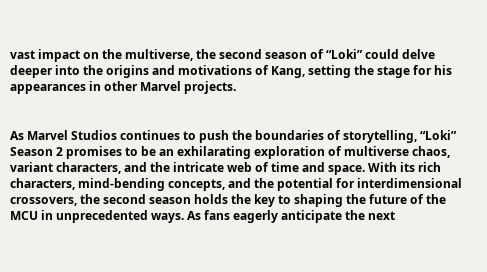vast impact on the multiverse, the second season of “Loki” could delve deeper into the origins and motivations of Kang, setting the stage for his appearances in other Marvel projects.


As Marvel Studios continues to push the boundaries of storytelling, “Loki” Season 2 promises to be an exhilarating exploration of multiverse chaos, variant characters, and the intricate web of time and space. With its rich characters, mind-bending concepts, and the potential for interdimensional crossovers, the second season holds the key to shaping the future of the MCU in unprecedented ways. As fans eagerly anticipate the next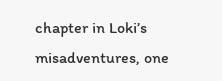chapter in Loki’s misadventures, one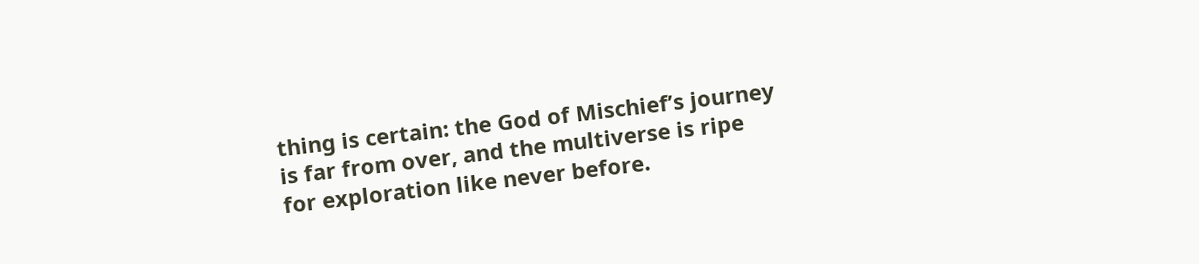thing is certain: the God of Mischief’s journey is far from over, and the multiverse is ripe for exploration like never before.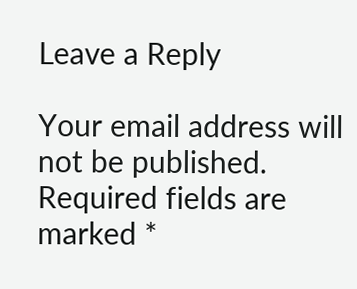Leave a Reply

Your email address will not be published. Required fields are marked *